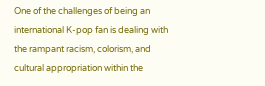One of the challenges of being an international K-pop fan is dealing with the rampant racism, colorism, and cultural appropriation within the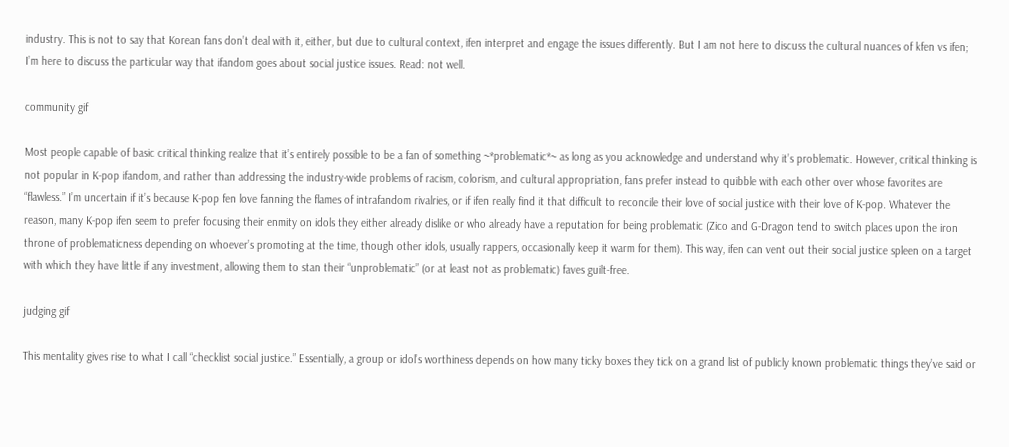industry. This is not to say that Korean fans don’t deal with it, either, but due to cultural context, ifen interpret and engage the issues differently. But I am not here to discuss the cultural nuances of kfen vs ifen; I’m here to discuss the particular way that ifandom goes about social justice issues. Read: not well.

community gif

Most people capable of basic critical thinking realize that it’s entirely possible to be a fan of something ~*problematic*~ as long as you acknowledge and understand why it’s problematic. However, critical thinking is not popular in K-pop ifandom, and rather than addressing the industry-wide problems of racism, colorism, and cultural appropriation, fans prefer instead to quibble with each other over whose favorites are “flawless.” I’m uncertain if it’s because K-pop fen love fanning the flames of intrafandom rivalries, or if ifen really find it that difficult to reconcile their love of social justice with their love of K-pop. Whatever the reason, many K-pop ifen seem to prefer focusing their enmity on idols they either already dislike or who already have a reputation for being problematic (Zico and G-Dragon tend to switch places upon the iron throne of problematicness depending on whoever’s promoting at the time, though other idols, usually rappers, occasionally keep it warm for them). This way, ifen can vent out their social justice spleen on a target with which they have little if any investment, allowing them to stan their “unproblematic” (or at least not as problematic) faves guilt-free.

judging gif

This mentality gives rise to what I call “checklist social justice.” Essentially, a group or idol’s worthiness depends on how many ticky boxes they tick on a grand list of publicly known problematic things they’ve said or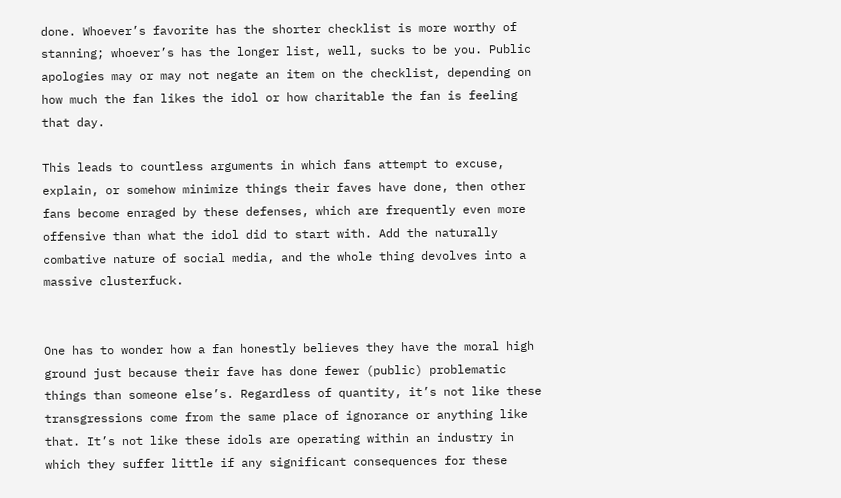done. Whoever’s favorite has the shorter checklist is more worthy of stanning; whoever’s has the longer list, well, sucks to be you. Public apologies may or may not negate an item on the checklist, depending on how much the fan likes the idol or how charitable the fan is feeling that day.

This leads to countless arguments in which fans attempt to excuse, explain, or somehow minimize things their faves have done, then other fans become enraged by these defenses, which are frequently even more offensive than what the idol did to start with. Add the naturally combative nature of social media, and the whole thing devolves into a massive clusterfuck.


One has to wonder how a fan honestly believes they have the moral high ground just because their fave has done fewer (public) problematic things than someone else’s. Regardless of quantity, it’s not like these transgressions come from the same place of ignorance or anything like that. It’s not like these idols are operating within an industry in which they suffer little if any significant consequences for these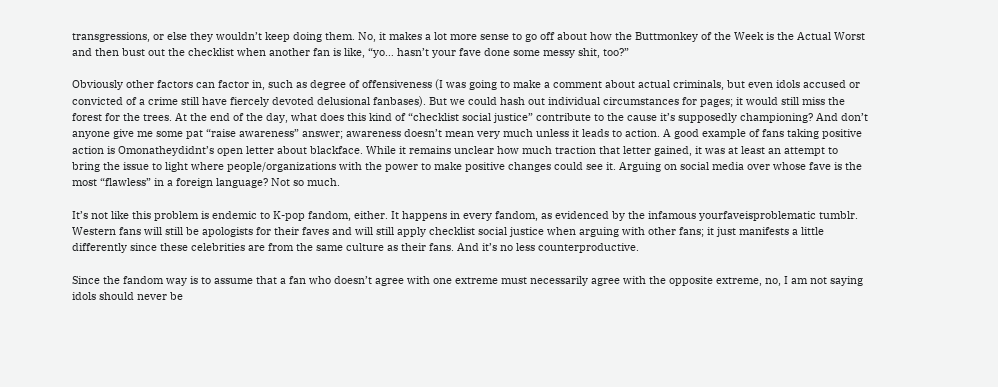transgressions, or else they wouldn’t keep doing them. No, it makes a lot more sense to go off about how the Buttmonkey of the Week is the Actual Worst and then bust out the checklist when another fan is like, “yo… hasn’t your fave done some messy shit, too?”

Obviously other factors can factor in, such as degree of offensiveness (I was going to make a comment about actual criminals, but even idols accused or convicted of a crime still have fiercely devoted delusional fanbases). But we could hash out individual circumstances for pages; it would still miss the forest for the trees. At the end of the day, what does this kind of “checklist social justice” contribute to the cause it’s supposedly championing? And don’t anyone give me some pat “raise awareness” answer; awareness doesn’t mean very much unless it leads to action. A good example of fans taking positive action is Omonatheydidnt’s open letter about blackface. While it remains unclear how much traction that letter gained, it was at least an attempt to bring the issue to light where people/organizations with the power to make positive changes could see it. Arguing on social media over whose fave is the most “flawless” in a foreign language? Not so much.

It’s not like this problem is endemic to K-pop fandom, either. It happens in every fandom, as evidenced by the infamous yourfaveisproblematic tumblr. Western fans will still be apologists for their faves and will still apply checklist social justice when arguing with other fans; it just manifests a little differently since these celebrities are from the same culture as their fans. And it’s no less counterproductive.

Since the fandom way is to assume that a fan who doesn’t agree with one extreme must necessarily agree with the opposite extreme, no, I am not saying idols should never be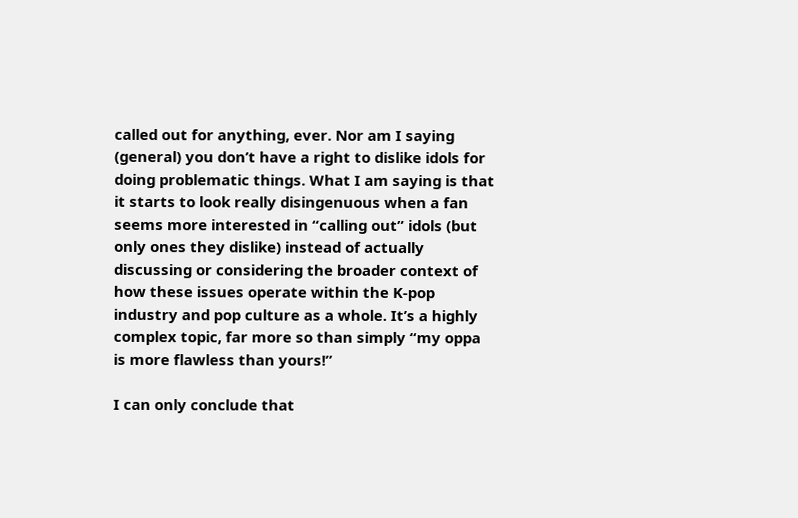called out for anything, ever. Nor am I saying (general) you don’t have a right to dislike idols for doing problematic things. What I am saying is that it starts to look really disingenuous when a fan seems more interested in “calling out” idols (but only ones they dislike) instead of actually discussing or considering the broader context of how these issues operate within the K-pop industry and pop culture as a whole. It’s a highly complex topic, far more so than simply “my oppa is more flawless than yours!”

I can only conclude that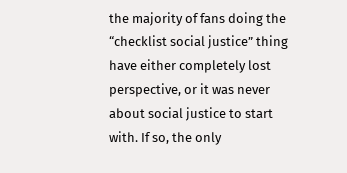the majority of fans doing the “checklist social justice” thing have either completely lost perspective, or it was never about social justice to start with. If so, the only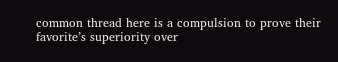common thread here is a compulsion to prove their favorite’s superiority over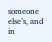someone else’s, and in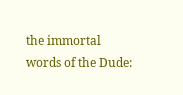the immortal words of the Dude: